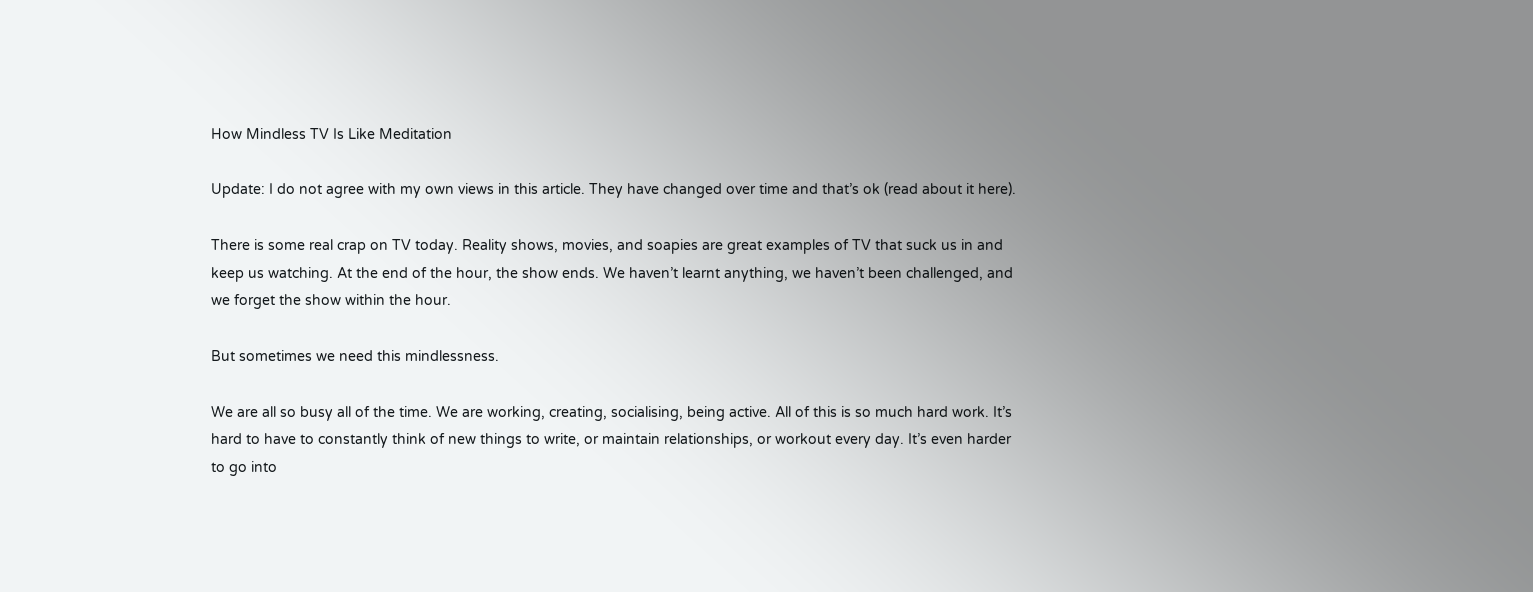How Mindless TV Is Like Meditation

Update: I do not agree with my own views in this article. They have changed over time and that’s ok (read about it here).

There is some real crap on TV today. Reality shows, movies, and soapies are great examples of TV that suck us in and keep us watching. At the end of the hour, the show ends. We haven’t learnt anything, we haven’t been challenged, and we forget the show within the hour.

But sometimes we need this mindlessness.

We are all so busy all of the time. We are working, creating, socialising, being active. All of this is so much hard work. It’s hard to have to constantly think of new things to write, or maintain relationships, or workout every day. It’s even harder to go into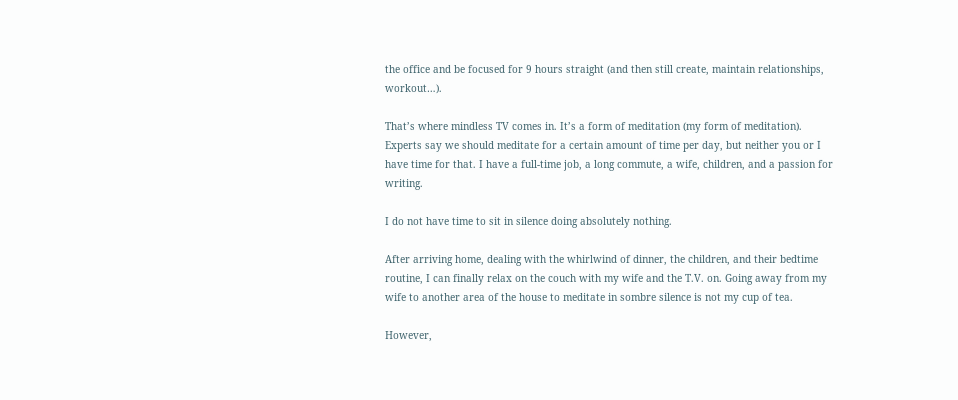the office and be focused for 9 hours straight (and then still create, maintain relationships, workout…).

That’s where mindless TV comes in. It’s a form of meditation (my form of meditation). Experts say we should meditate for a certain amount of time per day, but neither you or I have time for that. I have a full-time job, a long commute, a wife, children, and a passion for writing.

I do not have time to sit in silence doing absolutely nothing.

After arriving home, dealing with the whirlwind of dinner, the children, and their bedtime routine, I can finally relax on the couch with my wife and the T.V. on. Going away from my wife to another area of the house to meditate in sombre silence is not my cup of tea.

However,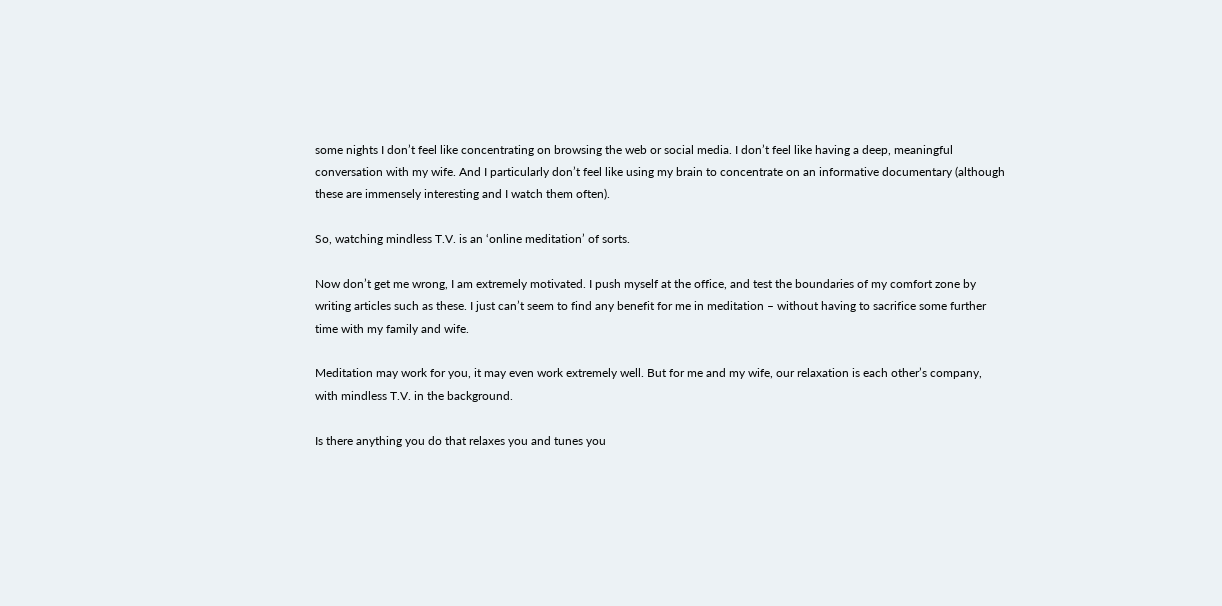some nights I don’t feel like concentrating on browsing the web or social media. I don’t feel like having a deep, meaningful conversation with my wife. And I particularly don’t feel like using my brain to concentrate on an informative documentary (although these are immensely interesting and I watch them often).

So, watching mindless T.V. is an ‘online meditation’ of sorts.

Now don’t get me wrong, I am extremely motivated. I push myself at the office, and test the boundaries of my comfort zone by writing articles such as these. I just can’t seem to find any benefit for me in meditation – without having to sacrifice some further time with my family and wife.

Meditation may work for you, it may even work extremely well. But for me and my wife, our relaxation is each other’s company, with mindless T.V. in the background.

Is there anything you do that relaxes you and tunes you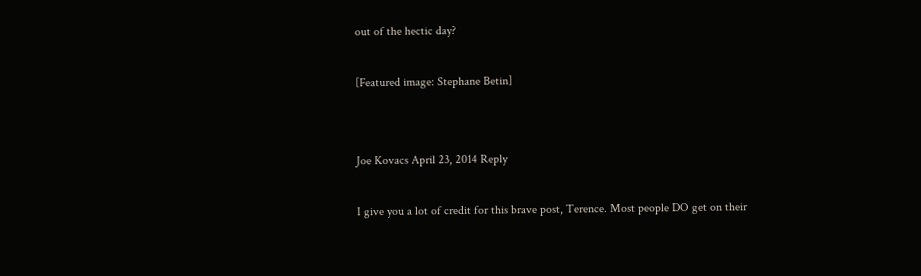out of the hectic day?

[Featured image: Stephane Betin]


Joe Kovacs April 23, 2014 Reply

I give you a lot of credit for this brave post, Terence. Most people DO get on their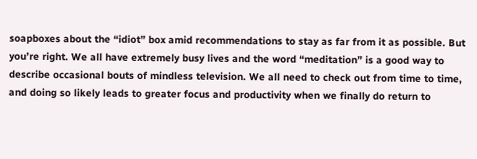soapboxes about the “idiot” box amid recommendations to stay as far from it as possible. But you’re right. We all have extremely busy lives and the word “meditation” is a good way to describe occasional bouts of mindless television. We all need to check out from time to time, and doing so likely leads to greater focus and productivity when we finally do return to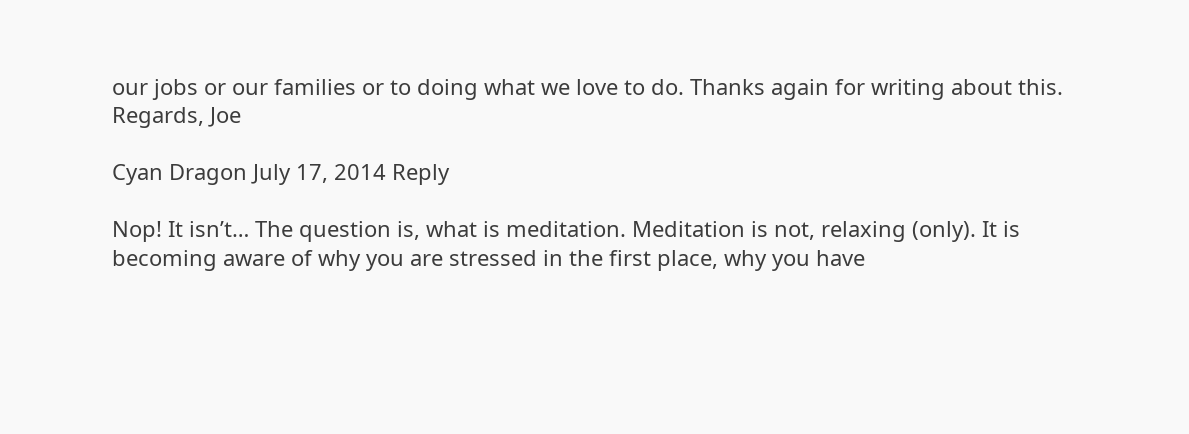our jobs or our families or to doing what we love to do. Thanks again for writing about this. Regards, Joe

Cyan Dragon July 17, 2014 Reply

Nop! It isn’t… The question is, what is meditation. Meditation is not, relaxing (only). It is becoming aware of why you are stressed in the first place, why you have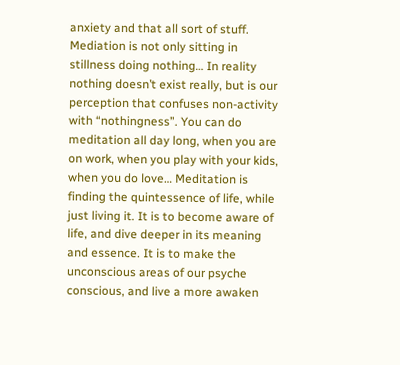anxiety and that all sort of stuff. Mediation is not only sitting in stillness doing nothing… In reality nothing doesn’t exist really, but is our perception that confuses non-activity with “nothingness”. You can do meditation all day long, when you are on work, when you play with your kids, when you do love… Meditation is finding the quintessence of life, while just living it. It is to become aware of life, and dive deeper in its meaning and essence. It is to make the unconscious areas of our psyche conscious, and live a more awaken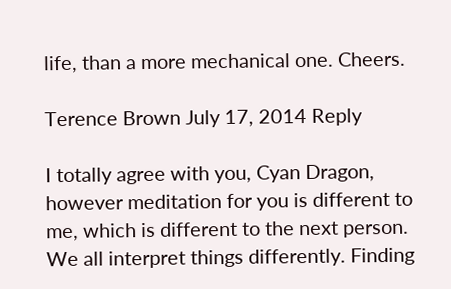life, than a more mechanical one. Cheers.

Terence Brown July 17, 2014 Reply

I totally agree with you, Cyan Dragon, however meditation for you is different to me, which is different to the next person. We all interpret things differently. Finding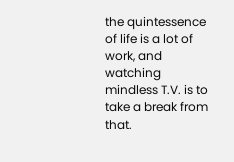the quintessence of life is a lot of work, and watching mindless T.V. is to take a break from that.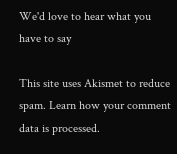We'd love to hear what you have to say

This site uses Akismet to reduce spam. Learn how your comment data is processed.